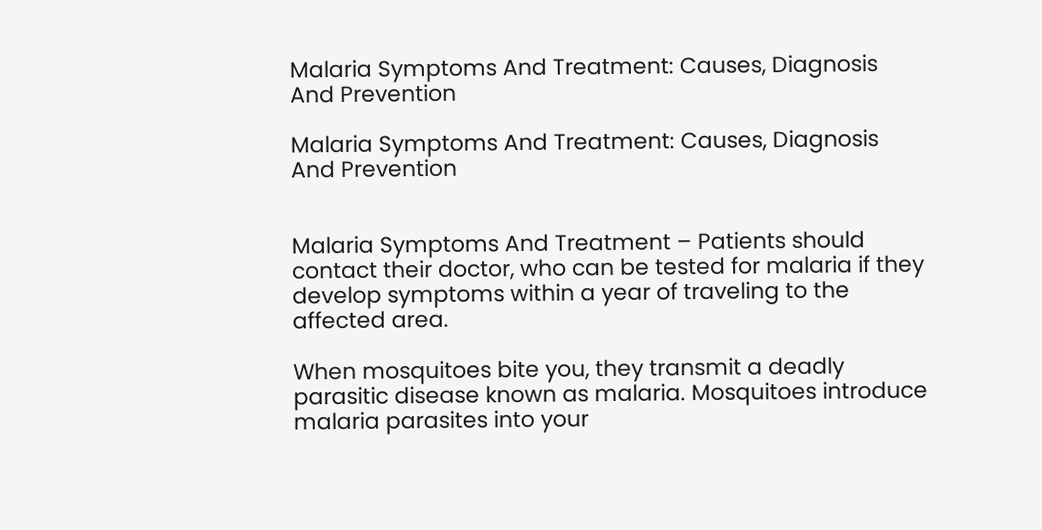Malaria Symptoms And Treatment: Causes, Diagnosis And Prevention

Malaria Symptoms And Treatment: Causes, Diagnosis And Prevention


Malaria Symptoms And Treatment – Patients should contact their doctor, who can be tested for malaria if they develop symptoms within a year of traveling to the affected area.

When mosquitoes bite you, they transmit a deadly parasitic disease known as malaria. Mosquitoes introduce malaria parasites into your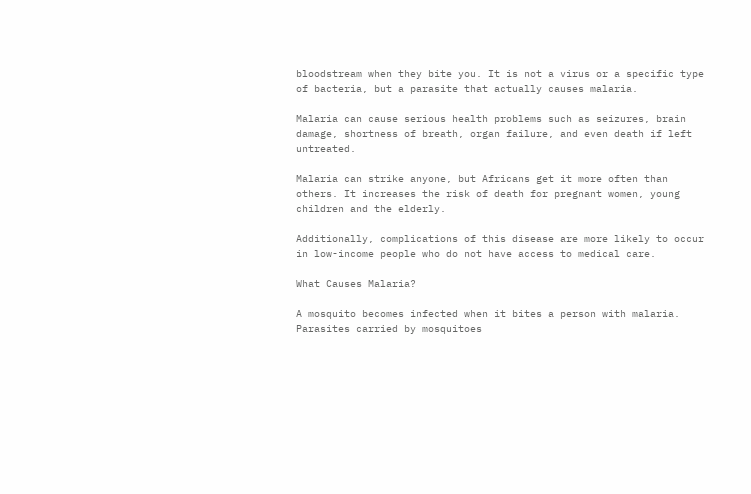bloodstream when they bite you. It is not a virus or a specific type of bacteria, but a parasite that actually causes malaria.

Malaria can cause serious health problems such as seizures, brain damage, shortness of breath, organ failure, and even death if left untreated.

Malaria can strike anyone, but Africans get it more often than others. It increases the risk of death for pregnant women, young children and the elderly.

Additionally, complications of this disease are more likely to occur in low-income people who do not have access to medical care.

What Causes Malaria?

A mosquito becomes infected when it bites a person with malaria. Parasites carried by mosquitoes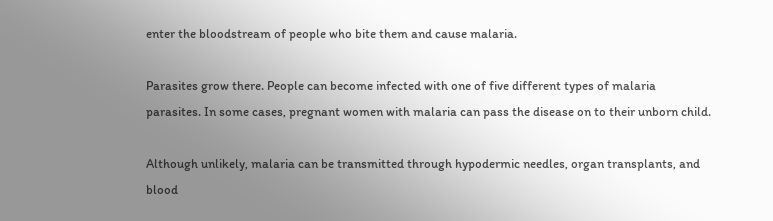enter the bloodstream of people who bite them and cause malaria.

Parasites grow there. People can become infected with one of five different types of malaria parasites. In some cases, pregnant women with malaria can pass the disease on to their unborn child.

Although unlikely, malaria can be transmitted through hypodermic needles, organ transplants, and blood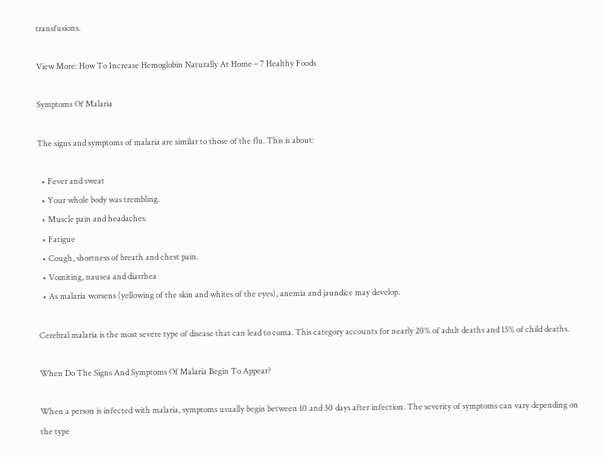transfusions.

View More: How To Increase Hemoglobin Naturally At Home – 7 Healthy Foods

Symptoms Of Malaria

The signs and symptoms of malaria are similar to those of the flu. This is about:

  • Fever and sweat
  • Your whole body was trembling.
  • Muscle pain and headaches.
  • Fatigue
  • Cough, shortness of breath and chest pain.
  • Vomiting, nausea and diarrhea
  • As malaria worsens (yellowing of the skin and whites of the eyes), anemia and jaundice may develop.

Cerebral malaria is the most severe type of disease that can lead to coma. This category accounts for nearly 20% of adult deaths and 15% of child deaths.

When Do The Signs And Symptoms Of Malaria Begin To Appear?

When a person is infected with malaria, symptoms usually begin between 10 and 30 days after infection. The severity of symptoms can vary depending on the type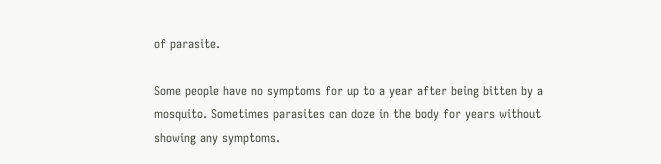of parasite.

Some people have no symptoms for up to a year after being bitten by a mosquito. Sometimes parasites can doze in the body for years without showing any symptoms.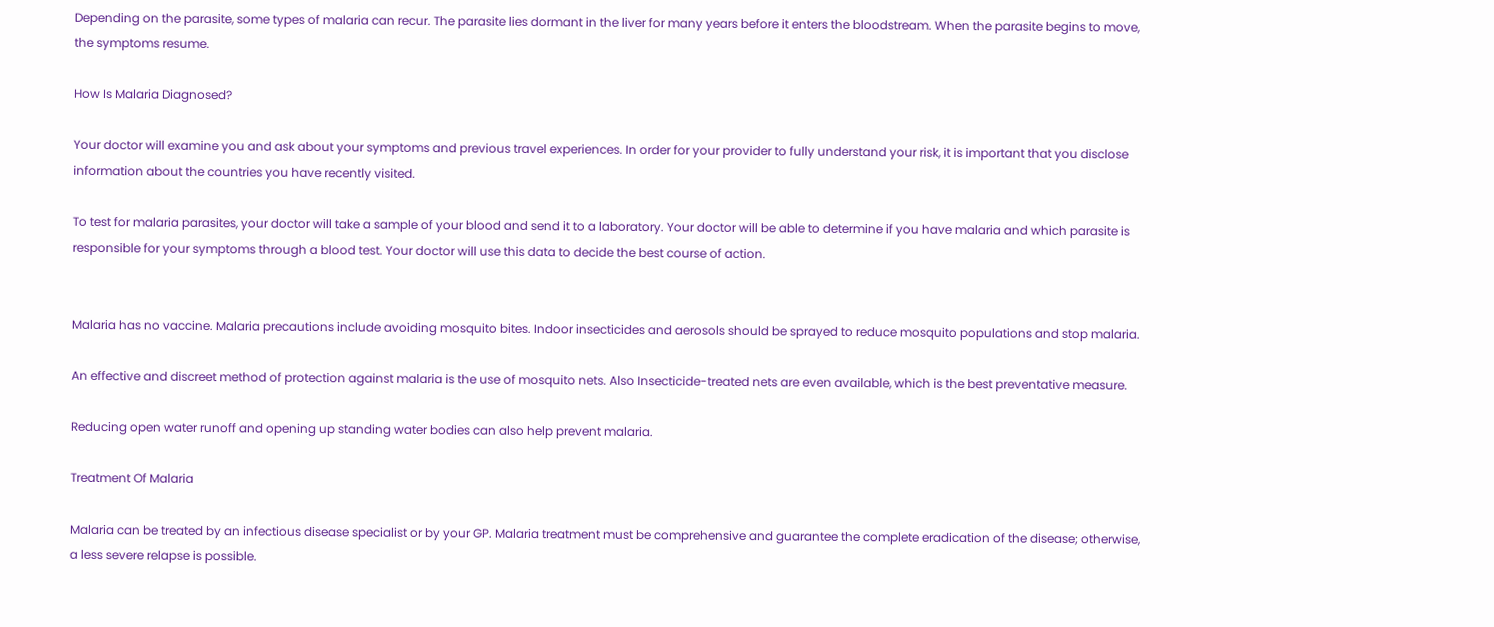Depending on the parasite, some types of malaria can recur. The parasite lies dormant in the liver for many years before it enters the bloodstream. When the parasite begins to move, the symptoms resume.

How Is Malaria Diagnosed?

Your doctor will examine you and ask about your symptoms and previous travel experiences. In order for your provider to fully understand your risk, it is important that you disclose information about the countries you have recently visited.

To test for malaria parasites, your doctor will take a sample of your blood and send it to a laboratory. Your doctor will be able to determine if you have malaria and which parasite is responsible for your symptoms through a blood test. Your doctor will use this data to decide the best course of action.


Malaria has no vaccine. Malaria precautions include avoiding mosquito bites. Indoor insecticides and aerosols should be sprayed to reduce mosquito populations and stop malaria.

An effective and discreet method of protection against malaria is the use of mosquito nets. Also Insecticide-treated nets are even available, which is the best preventative measure.

Reducing open water runoff and opening up standing water bodies can also help prevent malaria.

Treatment Of Malaria

Malaria can be treated by an infectious disease specialist or by your GP. Malaria treatment must be comprehensive and guarantee the complete eradication of the disease; otherwise, a less severe relapse is possible.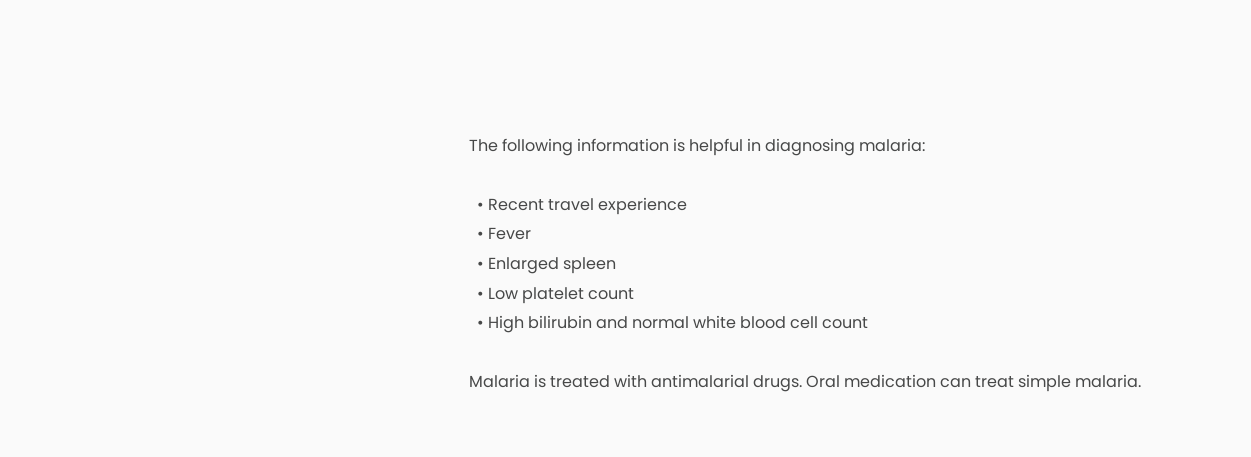The following information is helpful in diagnosing malaria:

  • Recent travel experience
  • Fever
  • Enlarged spleen
  • Low platelet count
  • High bilirubin and normal white blood cell count

Malaria is treated with antimalarial drugs. Oral medication can treat simple malaria.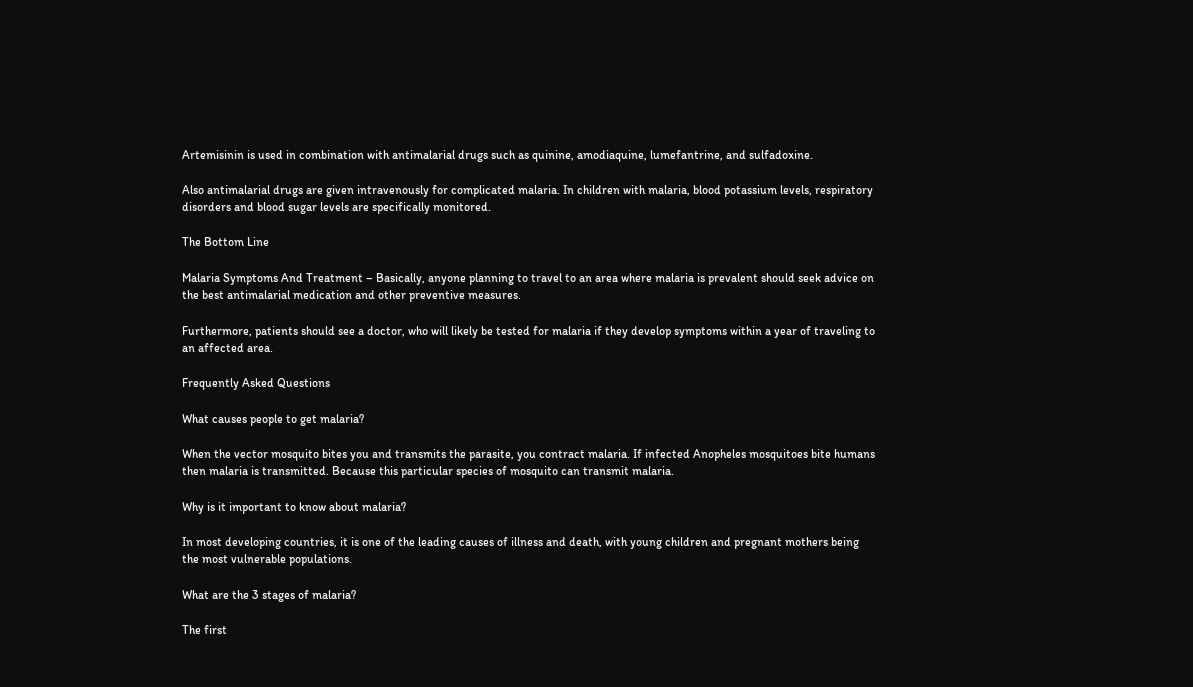Artemisinin is used in combination with antimalarial drugs such as quinine, amodiaquine, lumefantrine, and sulfadoxine.

Also antimalarial drugs are given intravenously for complicated malaria. In children with malaria, blood potassium levels, respiratory disorders and blood sugar levels are specifically monitored.

The Bottom Line

Malaria Symptoms And Treatment – Basically, anyone planning to travel to an area where malaria is prevalent should seek advice on the best antimalarial medication and other preventive measures.

Furthermore, patients should see a doctor, who will likely be tested for malaria if they develop symptoms within a year of traveling to an affected area.

Frequently Asked Questions

What causes people to get malaria?

When the vector mosquito bites you and transmits the parasite, you contract malaria. If infected Anopheles mosquitoes bite humans then malaria is transmitted. Because this particular species of mosquito can transmit malaria.

Why is it important to know about malaria?

In most developing countries, it is one of the leading causes of illness and death, with young children and pregnant mothers being the most vulnerable populations.

What are the 3 stages of malaria?

The first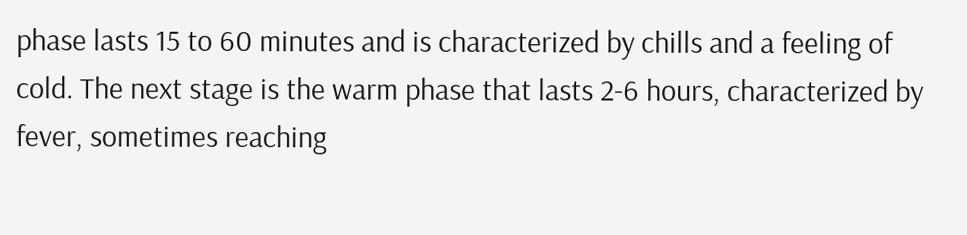phase lasts 15 to 60 minutes and is characterized by chills and a feeling of cold. The next stage is the warm phase that lasts 2-6 hours, characterized by fever, sometimes reaching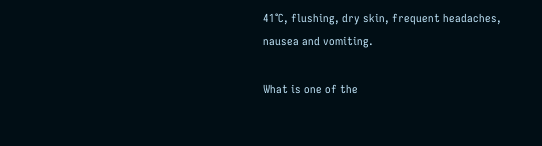41°C, flushing, dry skin, frequent headaches, nausea and vomiting.

What is one of the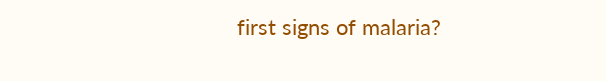first signs of malaria?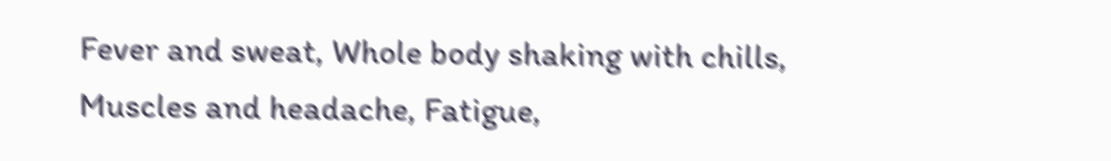Fever and sweat, Whole body shaking with chills, Muscles and headache, Fatigue,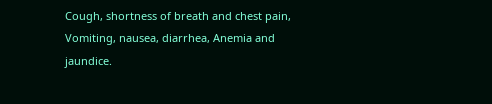Cough, shortness of breath and chest pain, Vomiting, nausea, diarrhea, Anemia and jaundice.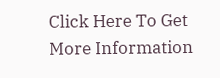Click Here To Get More Information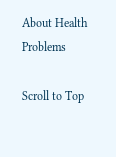About Health Problems

Scroll to Top